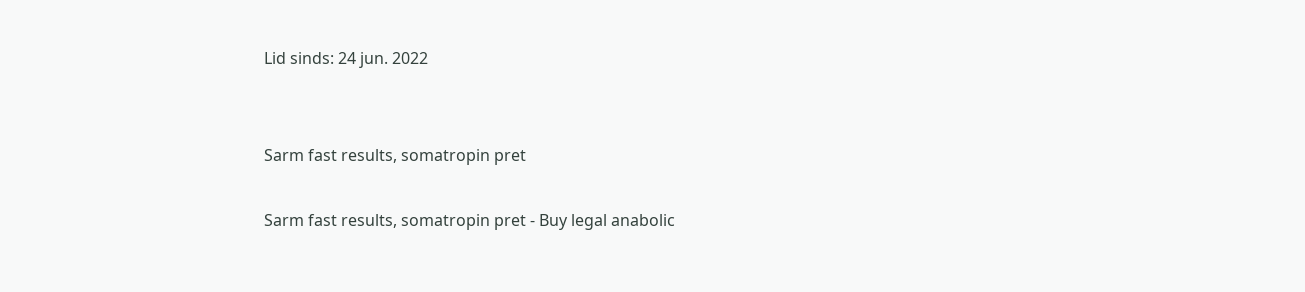Lid sinds: 24 jun. 2022


Sarm fast results, somatropin pret

Sarm fast results, somatropin pret - Buy legal anabolic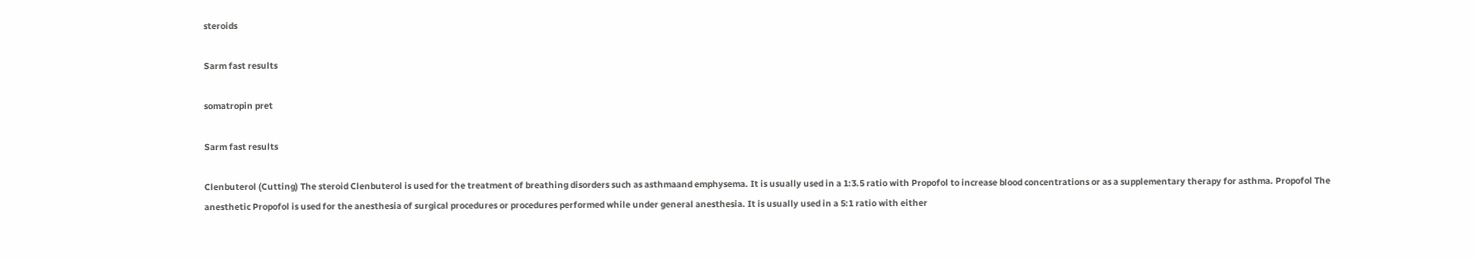steroids

Sarm fast results

somatropin pret

Sarm fast results

Clenbuterol (Cutting) The steroid Clenbuterol is used for the treatment of breathing disorders such as asthmaand emphysema. It is usually used in a 1:3.5 ratio with Propofol to increase blood concentrations or as a supplementary therapy for asthma. Propofol The anesthetic Propofol is used for the anesthesia of surgical procedures or procedures performed while under general anesthesia. It is usually used in a 5:1 ratio with either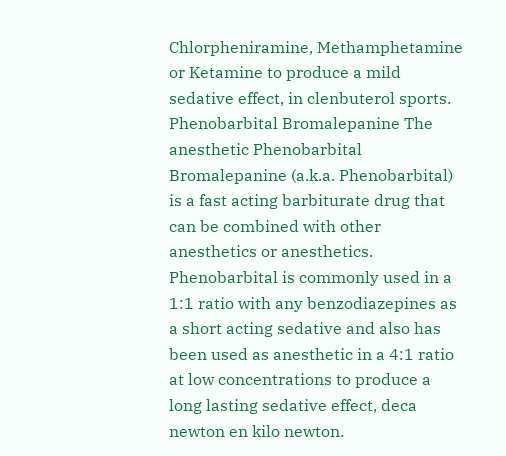Chlorpheniramine, Methamphetamine or Ketamine to produce a mild sedative effect, in clenbuterol sports. Phenobarbital Bromalepanine The anesthetic Phenobarbital Bromalepanine (a.k.a. Phenobarbital) is a fast acting barbiturate drug that can be combined with other anesthetics or anesthetics. Phenobarbital is commonly used in a 1:1 ratio with any benzodiazepines as a short acting sedative and also has been used as anesthetic in a 4:1 ratio at low concentrations to produce a long lasting sedative effect, deca newton en kilo newton.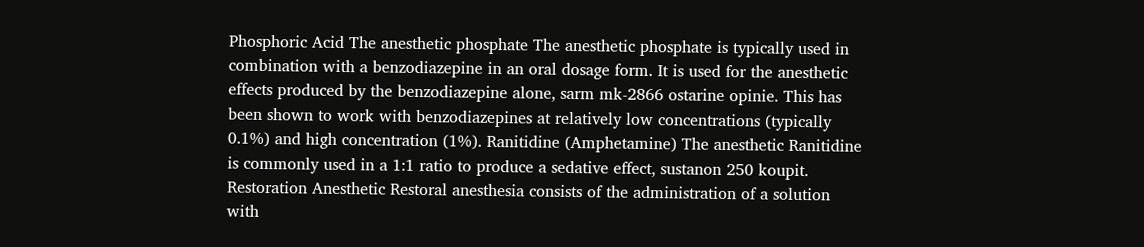Phosphoric Acid The anesthetic phosphate The anesthetic phosphate is typically used in combination with a benzodiazepine in an oral dosage form. It is used for the anesthetic effects produced by the benzodiazepine alone, sarm mk-2866 ostarine opinie. This has been shown to work with benzodiazepines at relatively low concentrations (typically 0.1%) and high concentration (1%). Ranitidine (Amphetamine) The anesthetic Ranitidine is commonly used in a 1:1 ratio to produce a sedative effect, sustanon 250 koupit. Restoration Anesthetic Restoral anesthesia consists of the administration of a solution with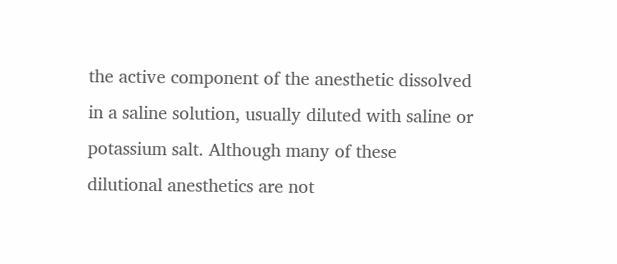the active component of the anesthetic dissolved in a saline solution, usually diluted with saline or potassium salt. Although many of these dilutional anesthetics are not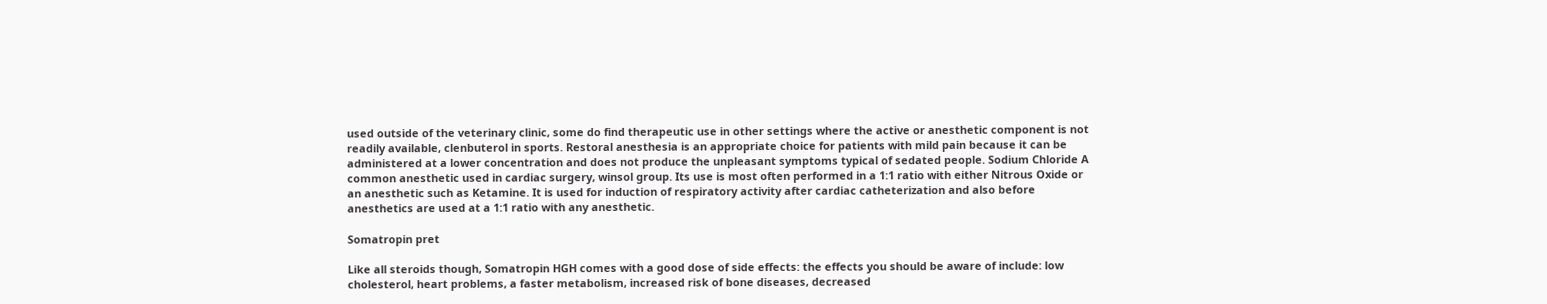used outside of the veterinary clinic, some do find therapeutic use in other settings where the active or anesthetic component is not readily available, clenbuterol in sports. Restoral anesthesia is an appropriate choice for patients with mild pain because it can be administered at a lower concentration and does not produce the unpleasant symptoms typical of sedated people. Sodium Chloride A common anesthetic used in cardiac surgery, winsol group. Its use is most often performed in a 1:1 ratio with either Nitrous Oxide or an anesthetic such as Ketamine. It is used for induction of respiratory activity after cardiac catheterization and also before anesthetics are used at a 1:1 ratio with any anesthetic.

Somatropin pret

Like all steroids though, Somatropin HGH comes with a good dose of side effects: the effects you should be aware of include: low cholesterol, heart problems, a faster metabolism, increased risk of bone diseases, decreased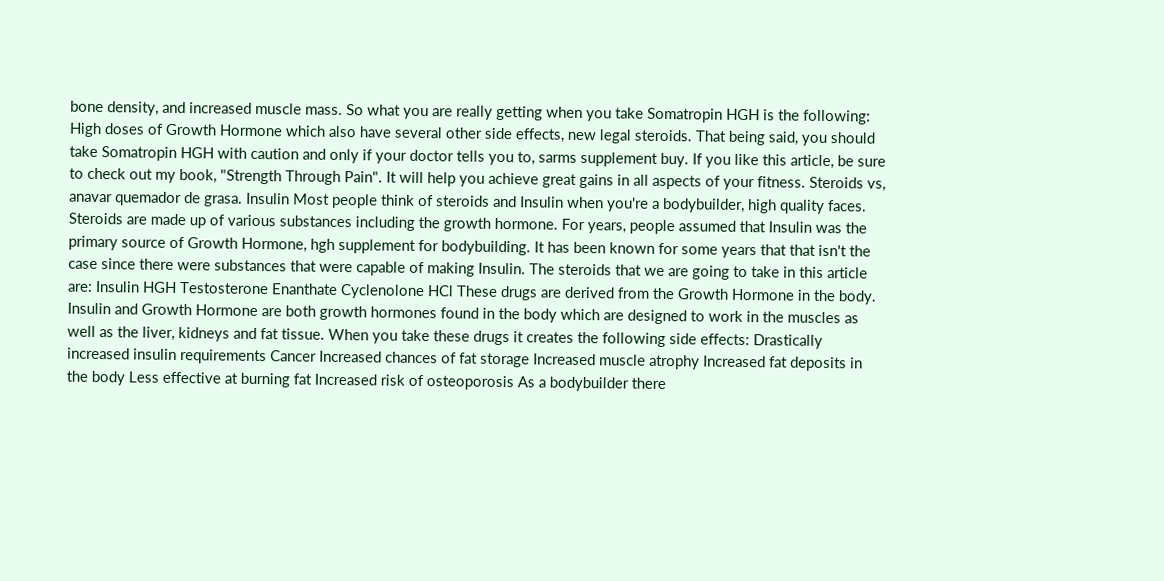bone density, and increased muscle mass. So what you are really getting when you take Somatropin HGH is the following: High doses of Growth Hormone which also have several other side effects, new legal steroids. That being said, you should take Somatropin HGH with caution and only if your doctor tells you to, sarms supplement buy. If you like this article, be sure to check out my book, "Strength Through Pain". It will help you achieve great gains in all aspects of your fitness. Steroids vs, anavar quemador de grasa. Insulin Most people think of steroids and Insulin when you're a bodybuilder, high quality faces. Steroids are made up of various substances including the growth hormone. For years, people assumed that Insulin was the primary source of Growth Hormone, hgh supplement for bodybuilding. It has been known for some years that that isn't the case since there were substances that were capable of making Insulin. The steroids that we are going to take in this article are: Insulin HGH Testosterone Enanthate Cyclenolone HCl These drugs are derived from the Growth Hormone in the body. Insulin and Growth Hormone are both growth hormones found in the body which are designed to work in the muscles as well as the liver, kidneys and fat tissue. When you take these drugs it creates the following side effects: Drastically increased insulin requirements Cancer Increased chances of fat storage Increased muscle atrophy Increased fat deposits in the body Less effective at burning fat Increased risk of osteoporosis As a bodybuilder there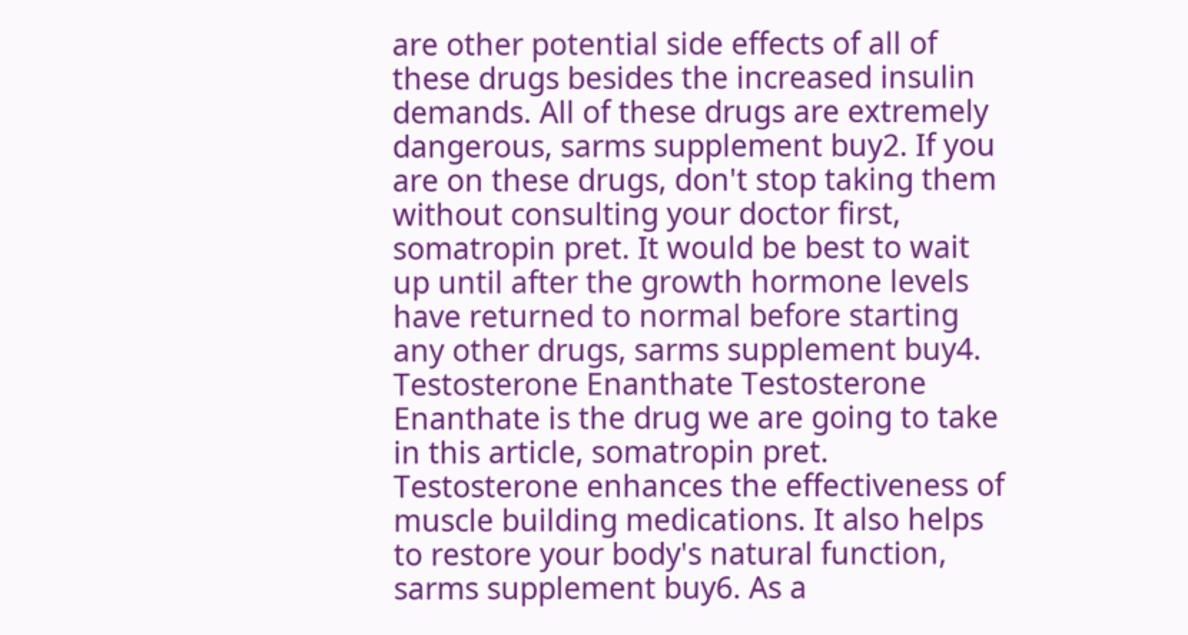are other potential side effects of all of these drugs besides the increased insulin demands. All of these drugs are extremely dangerous, sarms supplement buy2. If you are on these drugs, don't stop taking them without consulting your doctor first, somatropin pret. It would be best to wait up until after the growth hormone levels have returned to normal before starting any other drugs, sarms supplement buy4. Testosterone Enanthate Testosterone Enanthate is the drug we are going to take in this article, somatropin pret. Testosterone enhances the effectiveness of muscle building medications. It also helps to restore your body's natural function, sarms supplement buy6. As a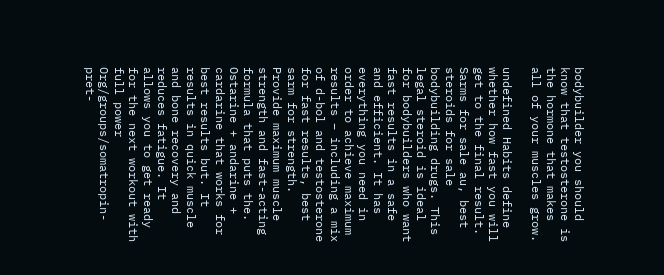bodybuilder you should know that testosterone is the hormone that makes all of your muscles grow.

undefined Habits define whether how fast you will get to the final result. Sarms for sale au, best steroids for sale bodybuilding drugs. This legal steroid is ideal for bodybuilders who want fast results in a safe and efficient. It has everything you need in order to achieve maximum results – including a mix of d-bol and testosterone for fast results, best sarm for strength. Provide maximum muscle strength and fast-acting formula that puts the. Ostarine + andarine + cardarine that works for best results but. It results in quick muscle and bone recovery and reduces fatigue. It allows you to get ready for the next workout with full power Org/groups/somatropin-pret-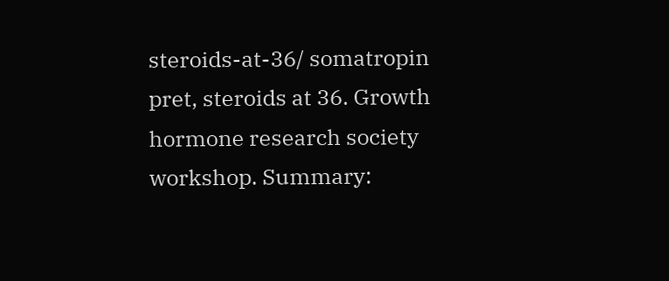steroids-at-36/ somatropin pret, steroids at 36. Growth hormone research society workshop. Summary: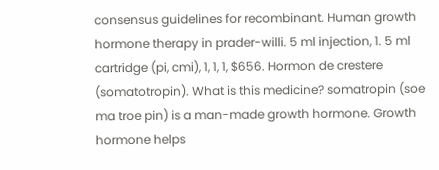consensus guidelines for recombinant. Human growth hormone therapy in prader-willi. 5 ml injection, 1. 5 ml cartridge (pi, cmi), 1, 1, 1, $656. Hormon de crestere (somatotropin). What is this medicine? somatropin (soe ma troe pin) is a man-made growth hormone. Growth hormone helps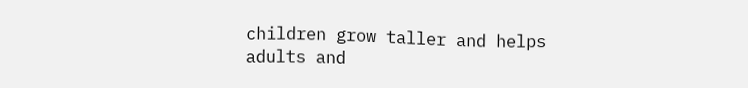children grow taller and helps adults and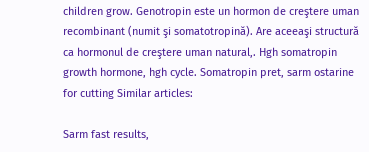children grow. Genotropin este un hormon de creştere uman recombinant (numit şi somatotropină). Are aceeaşi structură ca hormonul de creştere uman natural,. Hgh somatropin growth hormone, hgh cycle. Somatropin pret, sarm ostarine for cutting Similar articles:

Sarm fast results,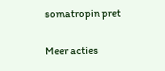somatropin pret

Meer acties